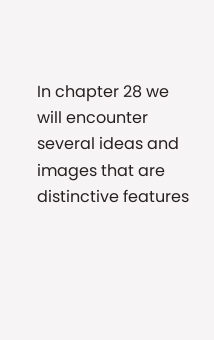In chapter 28 we will encounter several ideas and images that are distinctive features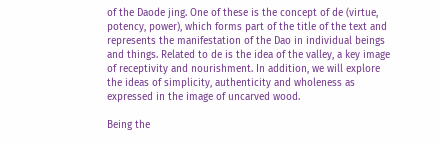of the Daode jing. One of these is the concept of de (virtue, potency, power), which forms part of the title of the text and represents the manifestation of the Dao in individual beings and things. Related to de is the idea of the valley, a key image of receptivity and nourishment. In addition, we will explore the ideas of simplicity, authenticity and wholeness as expressed in the image of uncarved wood.

Being the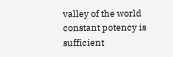valley of the world
constant potency is sufficient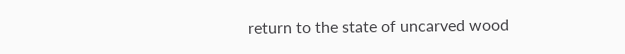return to the state of uncarved wood